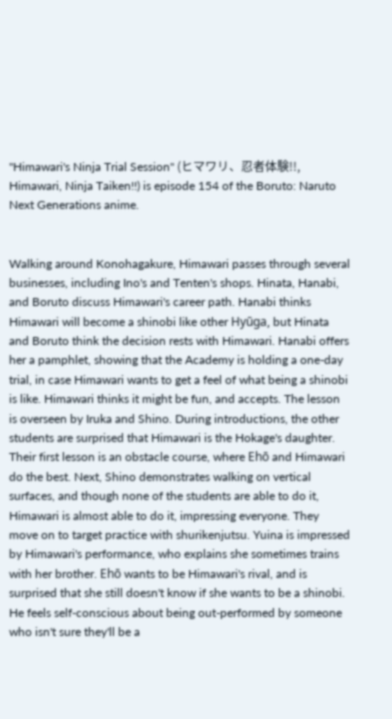"Himawari's Ninja Trial Session" (ヒマワリ、忍者体験!!, Himawari, Ninja Taiken!!) is episode 154 of the Boruto: Naruto Next Generations anime.


Walking around Konohagakure, Himawari passes through several businesses, including Ino's and Tenten's shops. Hinata, Hanabi, and Boruto discuss Himawari's career path. Hanabi thinks Himawari will become a shinobi like other Hyūga, but Hinata and Boruto think the decision rests with Himawari. Hanabi offers her a pamphlet, showing that the Academy is holding a one-day trial, in case Himawari wants to get a feel of what being a shinobi is like. Himawari thinks it might be fun, and accepts. The lesson is overseen by Iruka and Shino. During introductions, the other students are surprised that Himawari is the Hokage's daughter. Their first lesson is an obstacle course, where Ehō and Himawari do the best. Next, Shino demonstrates walking on vertical surfaces, and though none of the students are able to do it, Himawari is almost able to do it, impressing everyone. They move on to target practice with shurikenjutsu. Yuina is impressed by Himawari's performance, who explains she sometimes trains with her brother. Ehō wants to be Himawari's rival, and is surprised that she still doesn't know if she wants to be a shinobi. He feels self-conscious about being out-performed by someone who isn't sure they'll be a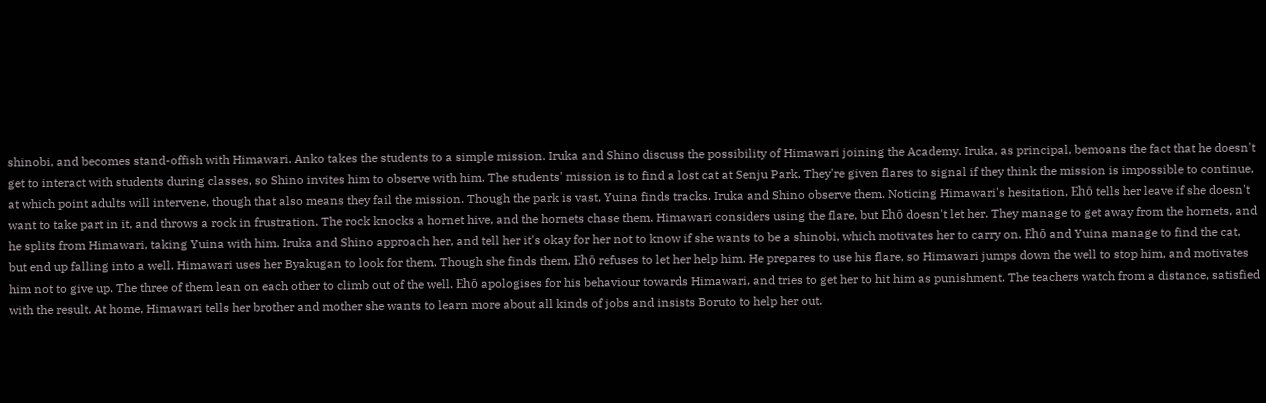shinobi, and becomes stand-offish with Himawari. Anko takes the students to a simple mission. Iruka and Shino discuss the possibility of Himawari joining the Academy. Iruka, as principal, bemoans the fact that he doesn't get to interact with students during classes, so Shino invites him to observe with him. The students' mission is to find a lost cat at Senju Park. They're given flares to signal if they think the mission is impossible to continue, at which point adults will intervene, though that also means they fail the mission. Though the park is vast, Yuina finds tracks. Iruka and Shino observe them. Noticing Himawari's hesitation, Ehō tells her leave if she doesn't want to take part in it, and throws a rock in frustration. The rock knocks a hornet hive, and the hornets chase them. Himawari considers using the flare, but Ehō doesn't let her. They manage to get away from the hornets, and he splits from Himawari, taking Yuina with him. Iruka and Shino approach her, and tell her it's okay for her not to know if she wants to be a shinobi, which motivates her to carry on. Ehō and Yuina manage to find the cat, but end up falling into a well. Himawari uses her Byakugan to look for them. Though she finds them, Ehō refuses to let her help him. He prepares to use his flare, so Himawari jumps down the well to stop him, and motivates him not to give up. The three of them lean on each other to climb out of the well. Ehō apologises for his behaviour towards Himawari, and tries to get her to hit him as punishment. The teachers watch from a distance, satisfied with the result. At home, Himawari tells her brother and mother she wants to learn more about all kinds of jobs and insists Boruto to help her out.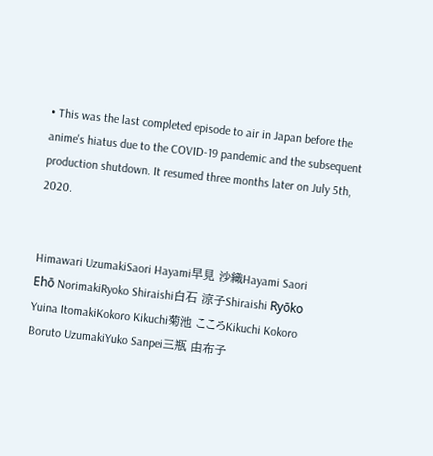• This was the last completed episode to air in Japan before the anime's hiatus due to the COVID-19 pandemic and the subsequent production shutdown. It resumed three months later on July 5th, 2020.


Himawari UzumakiSaori Hayami早見 沙織Hayami Saori
Ehō NorimakiRyoko Shiraishi白石 涼子Shiraishi Ryōko
Yuina ItomakiKokoro Kikuchi菊池 こころKikuchi Kokoro
Boruto UzumakiYuko Sanpei三瓶 由布子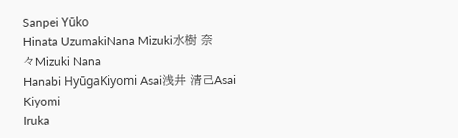Sanpei Yūko
Hinata UzumakiNana Mizuki水樹 奈々Mizuki Nana
Hanabi HyūgaKiyomi Asai浅井 清己Asai Kiyomi
Iruka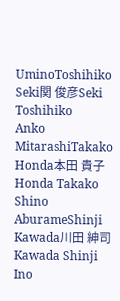UminoToshihiko Seki関 俊彦Seki Toshihiko
Anko MitarashiTakako Honda本田 貴子Honda Takako
Shino AburameShinji Kawada川田 紳司Kawada Shinji
Ino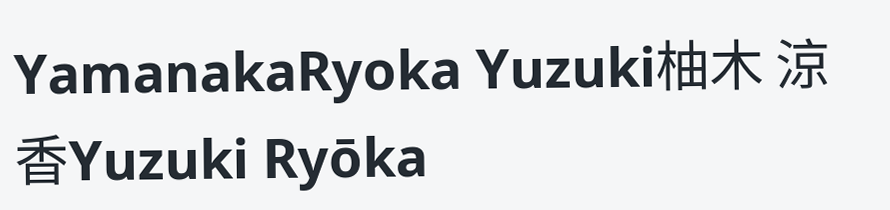YamanakaRyoka Yuzuki柚木 涼香Yuzuki Ryōka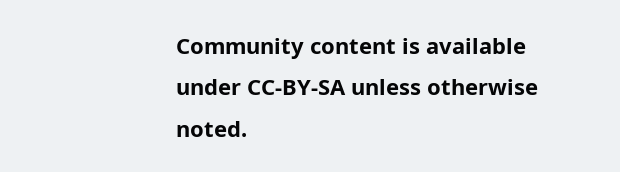Community content is available under CC-BY-SA unless otherwise noted.